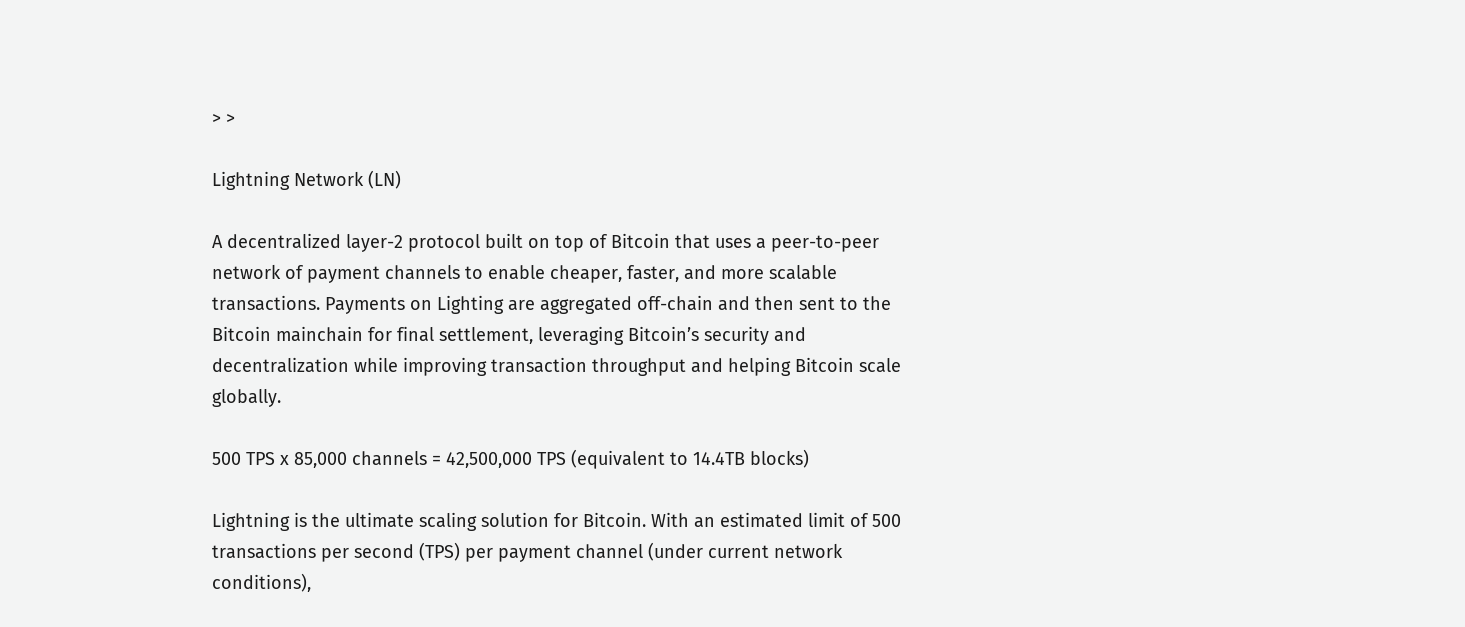> >

Lightning Network (LN)

A decentralized layer-2 protocol built on top of Bitcoin that uses a peer-to-peer network of payment channels to enable cheaper, faster, and more scalable transactions. Payments on Lighting are aggregated off-chain and then sent to the Bitcoin mainchain for final settlement, leveraging Bitcoin’s security and decentralization while improving transaction throughput and helping Bitcoin scale globally.

500 TPS x 85,000 channels = 42,500,000 TPS (equivalent to 14.4TB blocks)

Lightning is the ultimate scaling solution for Bitcoin. With an estimated limit of 500 transactions per second (TPS) per payment channel (under current network conditions),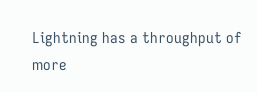Lightning has a throughput of more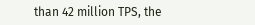than 42 million TPS, the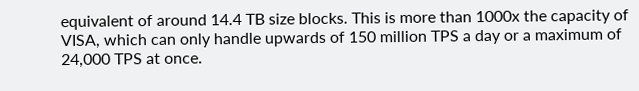equivalent of around 14.4 TB size blocks. This is more than 1000x the capacity of VISA, which can only handle upwards of 150 million TPS a day or a maximum of 24,000 TPS at once.